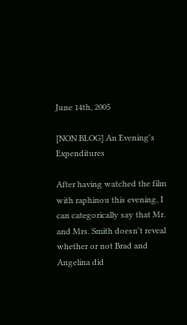June 14th, 2005

[NON BLOG] An Evening's Expenditures

After having watched the film with raphinou this evening, I can categorically say that Mr. and Mrs. Smith doesn't reveal whether or not Brad and Angelina did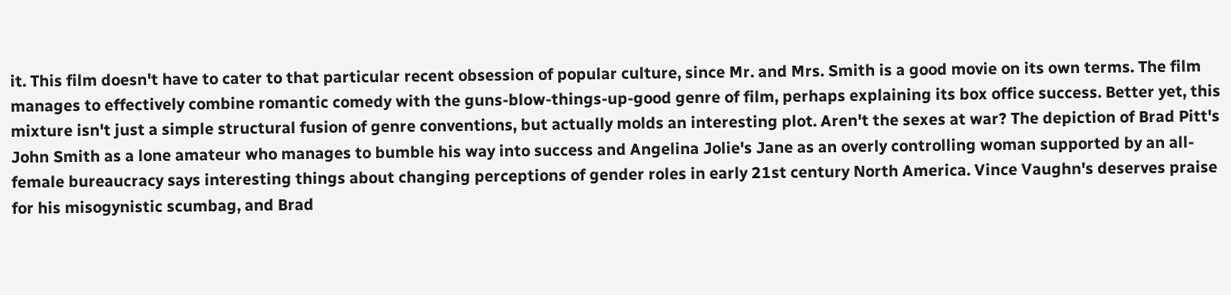it. This film doesn't have to cater to that particular recent obsession of popular culture, since Mr. and Mrs. Smith is a good movie on its own terms. The film manages to effectively combine romantic comedy with the guns-blow-things-up-good genre of film, perhaps explaining its box office success. Better yet, this mixture isn't just a simple structural fusion of genre conventions, but actually molds an interesting plot. Aren't the sexes at war? The depiction of Brad Pitt's John Smith as a lone amateur who manages to bumble his way into success and Angelina Jolie's Jane as an overly controlling woman supported by an all-female bureaucracy says interesting things about changing perceptions of gender roles in early 21st century North America. Vince Vaughn's deserves praise for his misogynistic scumbag, and Brad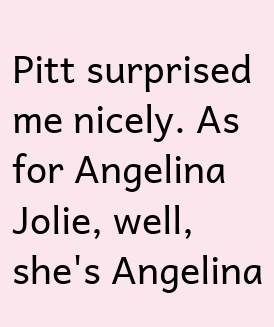Pitt surprised me nicely. As for Angelina Jolie, well, she's Angelina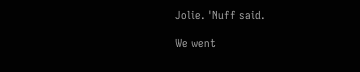Jolie. 'Nuff said.

We went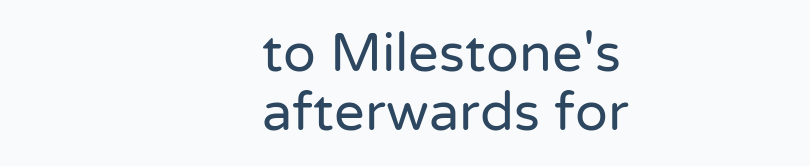to Milestone's afterwards for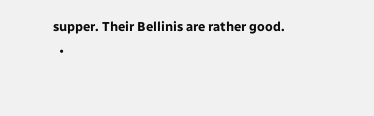supper. Their Bellinis are rather good.
  •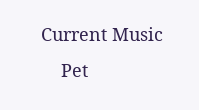Current Music
    Pet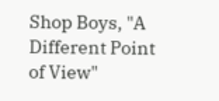Shop Boys, "A Different Point of View"